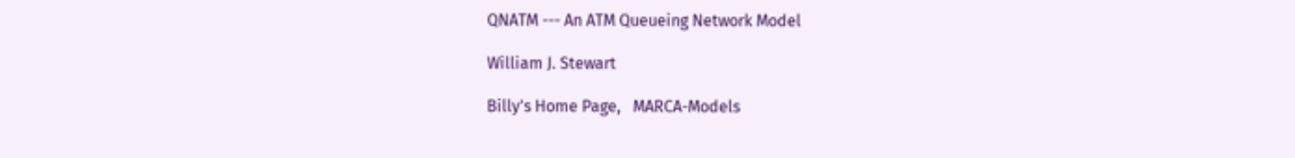QNATM --- An ATM Queueing Network Model

William J. Stewart

Billy's Home Page,   MARCA-Models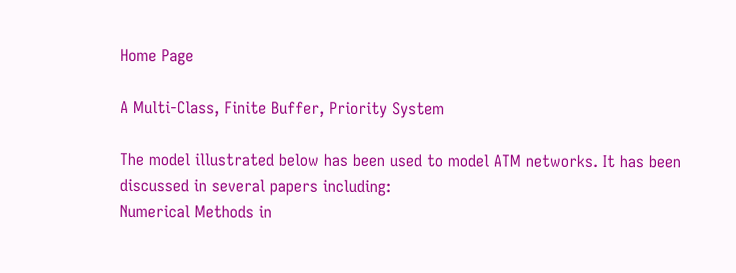Home Page

A Multi-Class, Finite Buffer, Priority System

The model illustrated below has been used to model ATM networks. It has been discussed in several papers including:
Numerical Methods in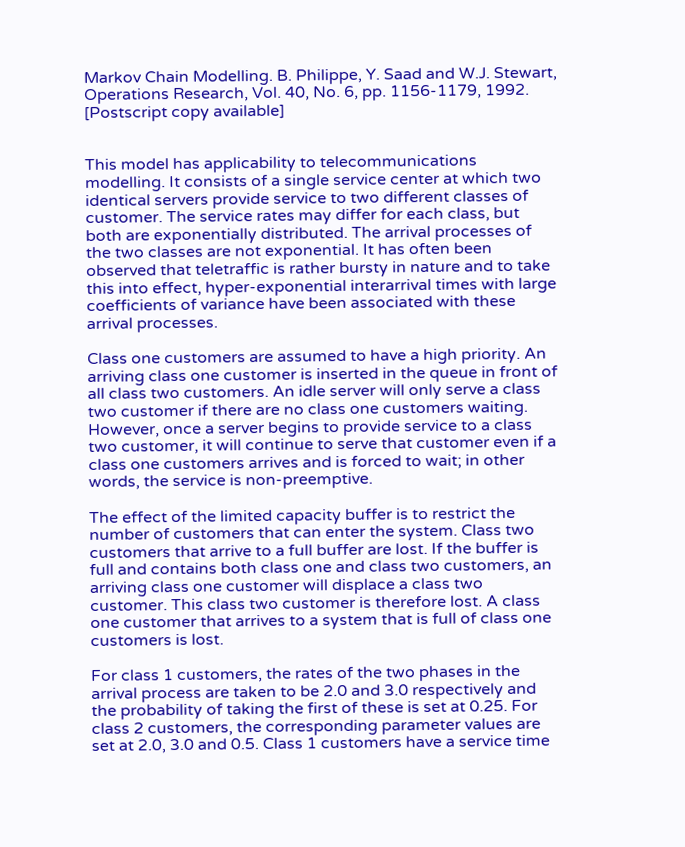Markov Chain Modelling. B. Philippe, Y. Saad and W.J. Stewart, Operations Research, Vol. 40, No. 6, pp. 1156-1179, 1992. [Postscript copy available]


This model has applicability to telecommunications modelling. It consists of a single service center at which two identical servers provide service to two different classes of customer. The service rates may differ for each class, but both are exponentially distributed. The arrival processes of the two classes are not exponential. It has often been observed that teletraffic is rather bursty in nature and to take this into effect, hyper-exponential interarrival times with large coefficients of variance have been associated with these arrival processes.

Class one customers are assumed to have a high priority. An arriving class one customer is inserted in the queue in front of all class two customers. An idle server will only serve a class two customer if there are no class one customers waiting. However, once a server begins to provide service to a class two customer, it will continue to serve that customer even if a class one customers arrives and is forced to wait; in other words, the service is non-preemptive.

The effect of the limited capacity buffer is to restrict the number of customers that can enter the system. Class two customers that arrive to a full buffer are lost. If the buffer is full and contains both class one and class two customers, an arriving class one customer will displace a class two customer. This class two customer is therefore lost. A class one customer that arrives to a system that is full of class one customers is lost.

For class 1 customers, the rates of the two phases in the arrival process are taken to be 2.0 and 3.0 respectively and the probability of taking the first of these is set at 0.25. For class 2 customers, the corresponding parameter values are set at 2.0, 3.0 and 0.5. Class 1 customers have a service time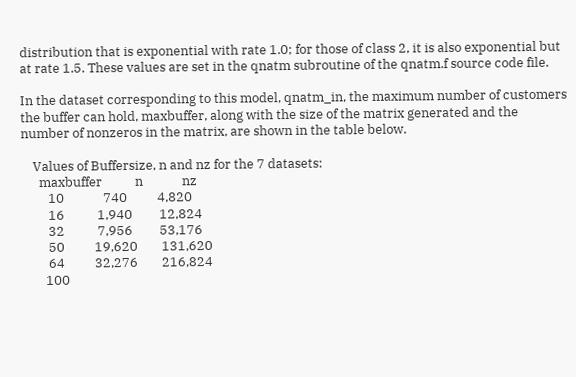distribution that is exponential with rate 1.0; for those of class 2, it is also exponential but at rate 1.5. These values are set in the qnatm subroutine of the qnatm.f source code file.

In the dataset corresponding to this model, qnatm_in, the maximum number of customers the buffer can hold, maxbuffer, along with the size of the matrix generated and the number of nonzeros in the matrix, are shown in the table below.

    Values of Buffersize, n and nz for the 7 datasets:
      maxbuffer           n             nz
         10             740          4,820
         16           1,940         12,824
         32           7,956         53,176
         50          19,620        131,620
         64          32,276        216,824
        100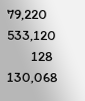79,220        533,120
        128         130,068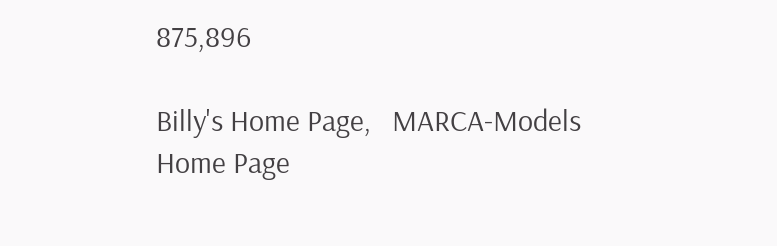875,896

Billy's Home Page,   MARCA-Models Home Page